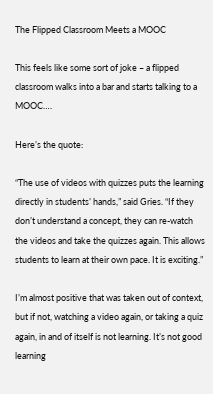The Flipped Classroom Meets a MOOC

This feels like some sort of joke – a flipped classroom walks into a bar and starts talking to a MOOC….

Here’s the quote:

“The use of videos with quizzes puts the learning directly in students’ hands,” said Gries. “If they don’t understand a concept, they can re-watch the videos and take the quizzes again. This allows students to learn at their own pace. It is exciting.”

I’m almost positive that was taken out of context, but if not, watching a video again, or taking a quiz again, in and of itself is not learning. It’s not good learning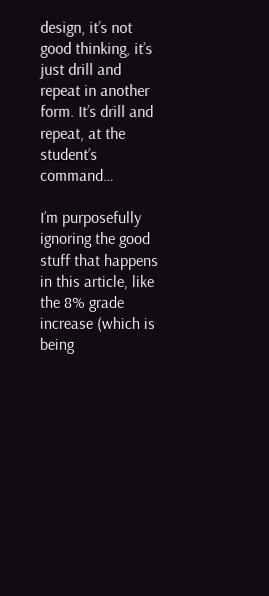design, it’s not good thinking, it’s just drill and repeat in another form. It’s drill and repeat, at the student’s command…

I’m purposefully ignoring the good stuff that happens in this article, like the 8% grade increase (which is being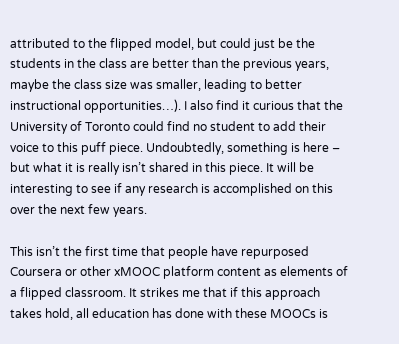attributed to the flipped model, but could just be the students in the class are better than the previous years, maybe the class size was smaller, leading to better instructional opportunities…). I also find it curious that the University of Toronto could find no student to add their voice to this puff piece. Undoubtedly, something is here – but what it is really isn’t shared in this piece. It will be interesting to see if any research is accomplished on this over the next few years.

This isn’t the first time that people have repurposed Coursera or other xMOOC platform content as elements of a flipped classroom. It strikes me that if this approach takes hold, all education has done with these MOOCs is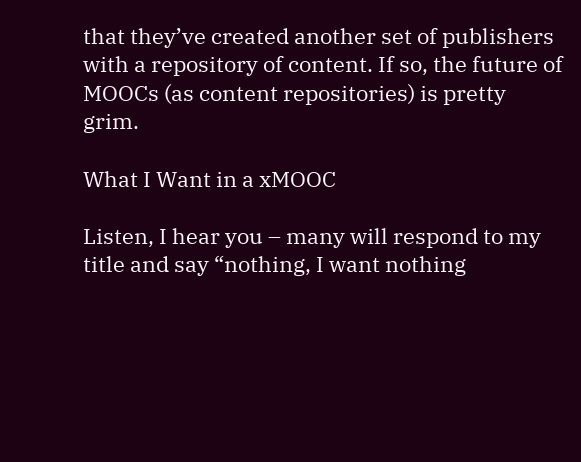that they’ve created another set of publishers with a repository of content. If so, the future of MOOCs (as content repositories) is pretty grim.

What I Want in a xMOOC

Listen, I hear you – many will respond to my title and say “nothing, I want nothing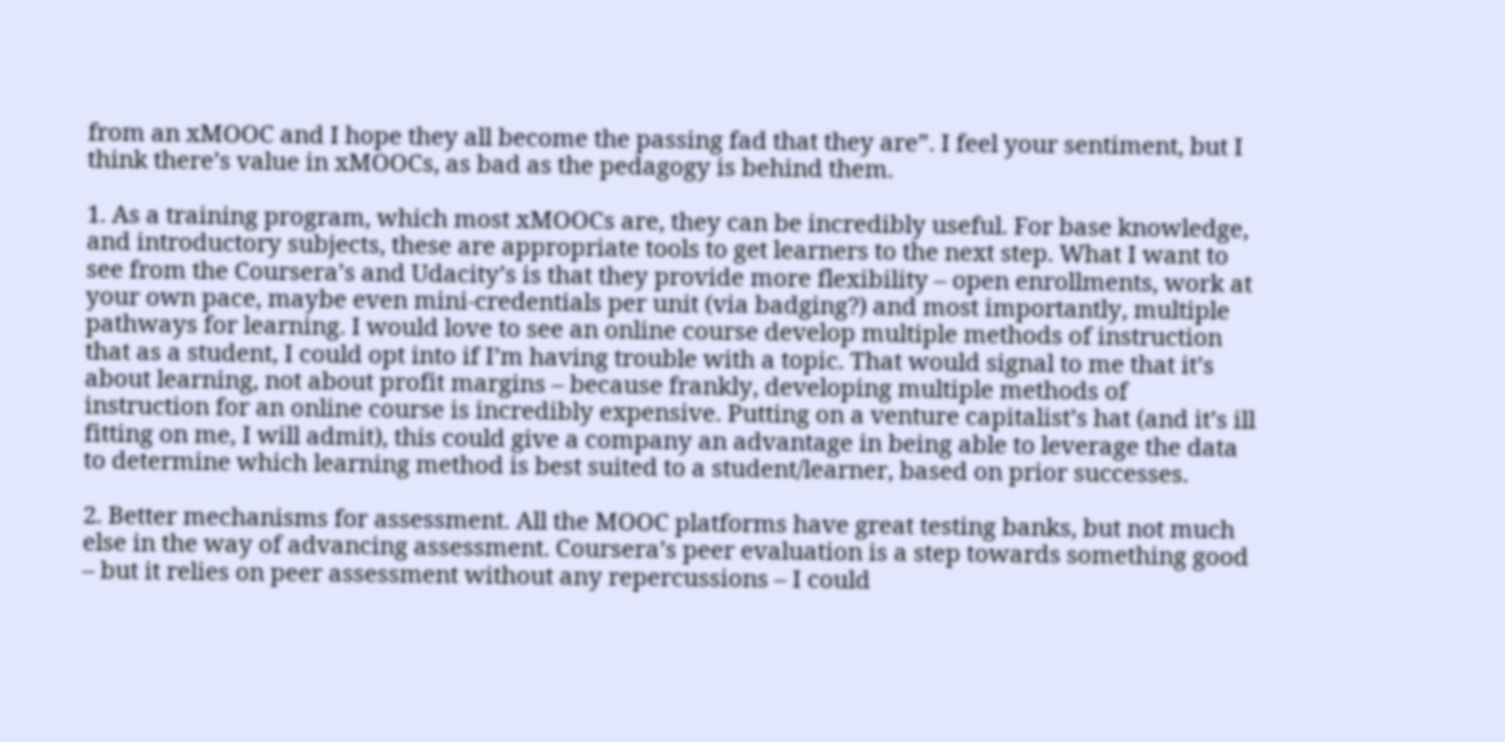from an xMOOC and I hope they all become the passing fad that they are”. I feel your sentiment, but I think there’s value in xMOOCs, as bad as the pedagogy is behind them.

1. As a training program, which most xMOOCs are, they can be incredibly useful. For base knowledge, and introductory subjects, these are appropriate tools to get learners to the next step. What I want to see from the Coursera’s and Udacity’s is that they provide more flexibility – open enrollments, work at your own pace, maybe even mini-credentials per unit (via badging?) and most importantly, multiple pathways for learning. I would love to see an online course develop multiple methods of instruction that as a student, I could opt into if I’m having trouble with a topic. That would signal to me that it’s about learning, not about profit margins – because frankly, developing multiple methods of instruction for an online course is incredibly expensive. Putting on a venture capitalist’s hat (and it’s ill fitting on me, I will admit), this could give a company an advantage in being able to leverage the data to determine which learning method is best suited to a student/learner, based on prior successes.

2. Better mechanisms for assessment. All the MOOC platforms have great testing banks, but not much else in the way of advancing assessment. Coursera’s peer evaluation is a step towards something good – but it relies on peer assessment without any repercussions – I could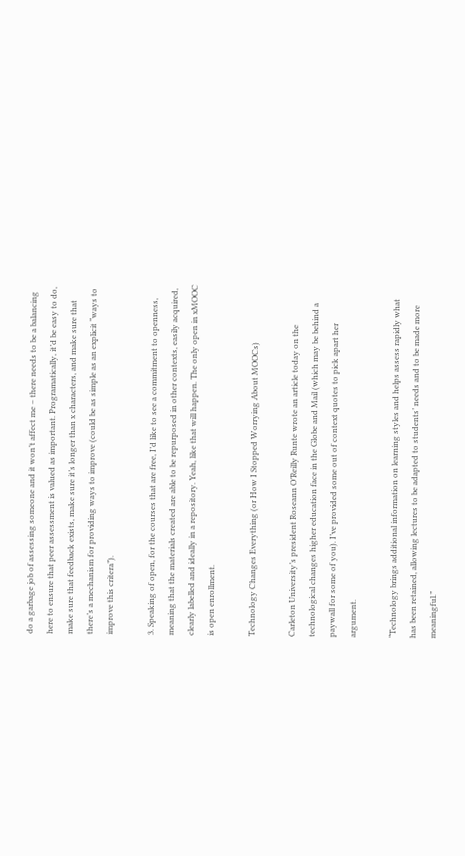do a garbage job of assessing someone and it won’t affect me – there needs to be a balancing here to ensure that peer assessment is valued as important. Programatically, it’d be easy to do, make sure that feedback exists, make sure it’s longer than x characters, and make sure that there’s a mechanism for providing ways to improve (could be as simple as an explicit “ways to improve this critera”).

3. Speaking of open, for the courses that are free, I’d like to see a commitment to openness, meaning that the materials created are able to be repurposed in other contexts, easily acquired, clearly labelled and ideally in a repository. Yeah, like that will happen. The only open in xMOOC is open enrollment.

Technology Changes Everything (or How I Stopped Worrying About MOOCs)

Carleton University’s president Roseann O’Reilly Runte wrote an article today on the technological changes higher education face in the Globe and Mail (which may be behind a paywall for some of you). I’ve provided some out of context quotes to pick apart her argument.

“Technology brings additional information on learning styles and helps assess rapidly what has been retained, allowing lectures to be adapted to students’ needs and to be made more meaningful.”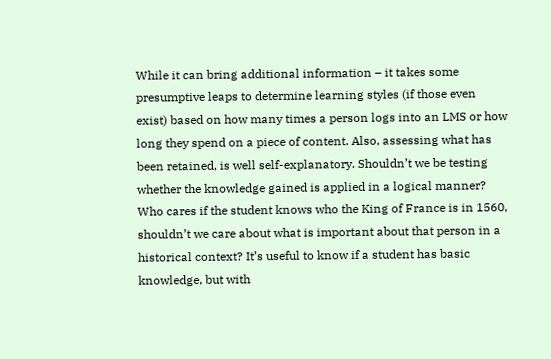While it can bring additional information – it takes some presumptive leaps to determine learning styles (if those even exist) based on how many times a person logs into an LMS or how long they spend on a piece of content. Also, assessing what has been retained, is well self-explanatory. Shouldn’t we be testing whether the knowledge gained is applied in a logical manner? Who cares if the student knows who the King of France is in 1560, shouldn’t we care about what is important about that person in a historical context? It’s useful to know if a student has basic knowledge, but with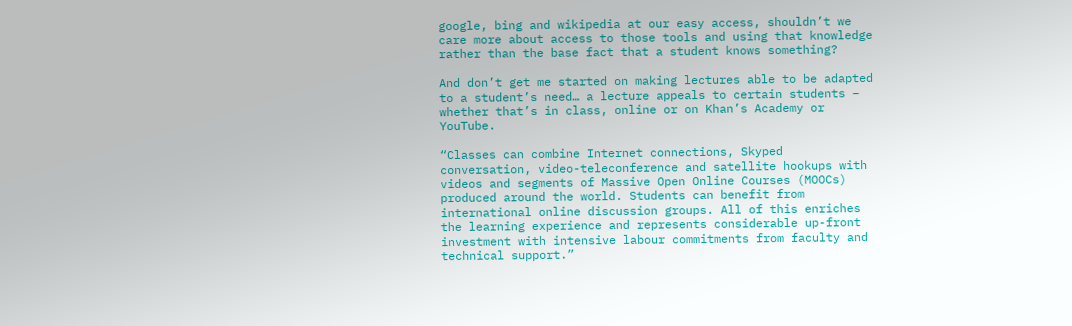google, bing and wikipedia at our easy access, shouldn’t we care more about access to those tools and using that knowledge rather than the base fact that a student knows something?

And don’t get me started on making lectures able to be adapted to a student’s need… a lecture appeals to certain students – whether that’s in class, online or on Khan’s Academy or YouTube.

“Classes can combine Internet connections, Skyped conversation, video-teleconference and satellite hookups with videos and segments of Massive Open Online Courses (MOOCs) produced around the world. Students can benefit from international online discussion groups. All of this enriches the learning experience and represents considerable up-front investment with intensive labour commitments from faculty and technical support.”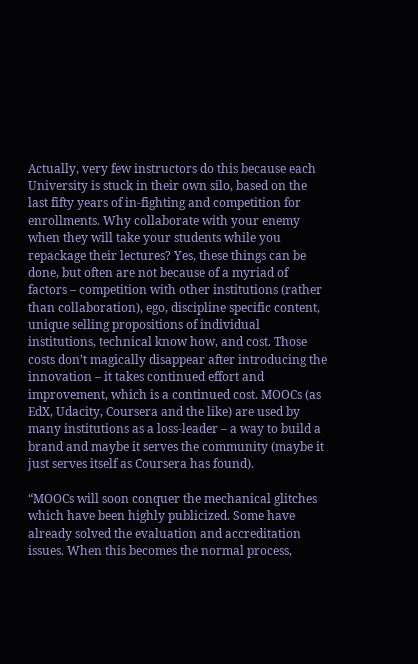Actually, very few instructors do this because each University is stuck in their own silo, based on the last fifty years of in-fighting and competition for enrollments. Why collaborate with your enemy when they will take your students while you repackage their lectures? Yes, these things can be done, but often are not because of a myriad of factors – competition with other institutions (rather than collaboration), ego, discipline specific content, unique selling propositions of individual institutions, technical know how, and cost. Those costs don’t magically disappear after introducing the innovation – it takes continued effort and improvement, which is a continued cost. MOOCs (as EdX, Udacity, Coursera and the like) are used by many institutions as a loss-leader – a way to build a brand and maybe it serves the community (maybe it just serves itself as Coursera has found).

“MOOCs will soon conquer the mechanical glitches which have been highly publicized. Some have already solved the evaluation and accreditation issues. When this becomes the normal process,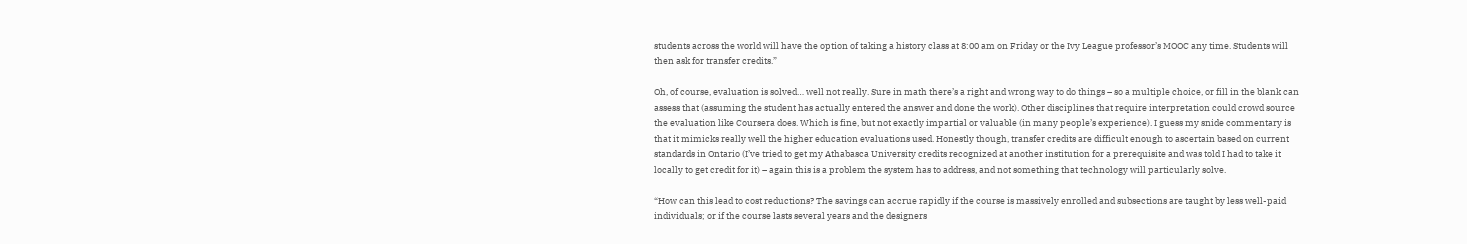students across the world will have the option of taking a history class at 8:00 am on Friday or the Ivy League professor’s MOOC any time. Students will then ask for transfer credits.”

Oh, of course, evaluation is solved… well not really. Sure in math there’s a right and wrong way to do things – so a multiple choice, or fill in the blank can assess that (assuming the student has actually entered the answer and done the work). Other disciplines that require interpretation could crowd source the evaluation like Coursera does. Which is fine, but not exactly impartial or valuable (in many people’s experience). I guess my snide commentary is that it mimicks really well the higher education evaluations used. Honestly though, transfer credits are difficult enough to ascertain based on current standards in Ontario (I’ve tried to get my Athabasca University credits recognized at another institution for a prerequisite and was told I had to take it locally to get credit for it) – again this is a problem the system has to address, and not something that technology will particularly solve.

“How can this lead to cost reductions? The savings can accrue rapidly if the course is massively enrolled and subsections are taught by less well-paid individuals; or if the course lasts several years and the designers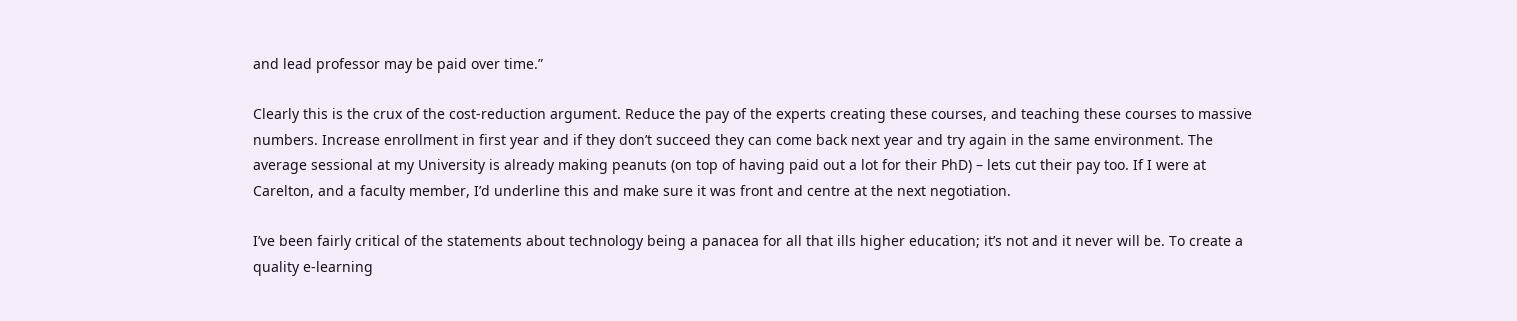and lead professor may be paid over time.”

Clearly this is the crux of the cost-reduction argument. Reduce the pay of the experts creating these courses, and teaching these courses to massive numbers. Increase enrollment in first year and if they don’t succeed they can come back next year and try again in the same environment. The average sessional at my University is already making peanuts (on top of having paid out a lot for their PhD) – lets cut their pay too. If I were at Carelton, and a faculty member, I’d underline this and make sure it was front and centre at the next negotiation.

I’ve been fairly critical of the statements about technology being a panacea for all that ills higher education; it’s not and it never will be. To create a quality e-learning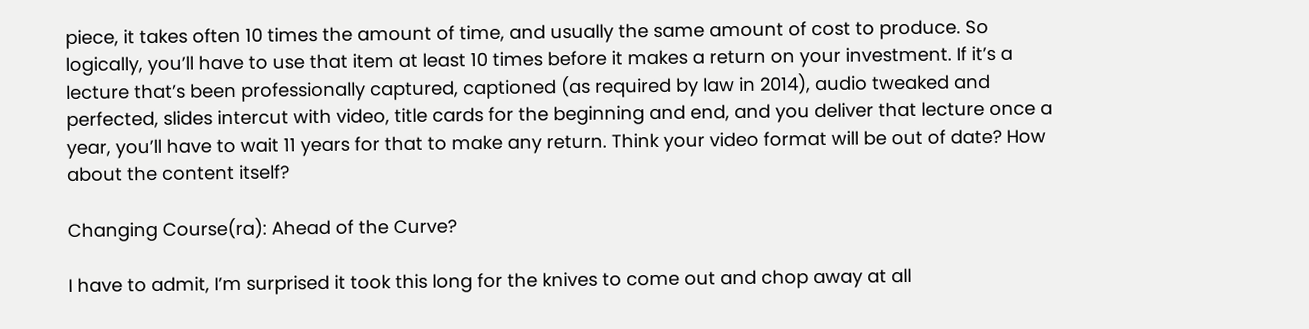piece, it takes often 10 times the amount of time, and usually the same amount of cost to produce. So logically, you’ll have to use that item at least 10 times before it makes a return on your investment. If it’s a lecture that’s been professionally captured, captioned (as required by law in 2014), audio tweaked and perfected, slides intercut with video, title cards for the beginning and end, and you deliver that lecture once a year, you’ll have to wait 11 years for that to make any return. Think your video format will be out of date? How about the content itself?

Changing Course(ra): Ahead of the Curve?

I have to admit, I’m surprised it took this long for the knives to come out and chop away at all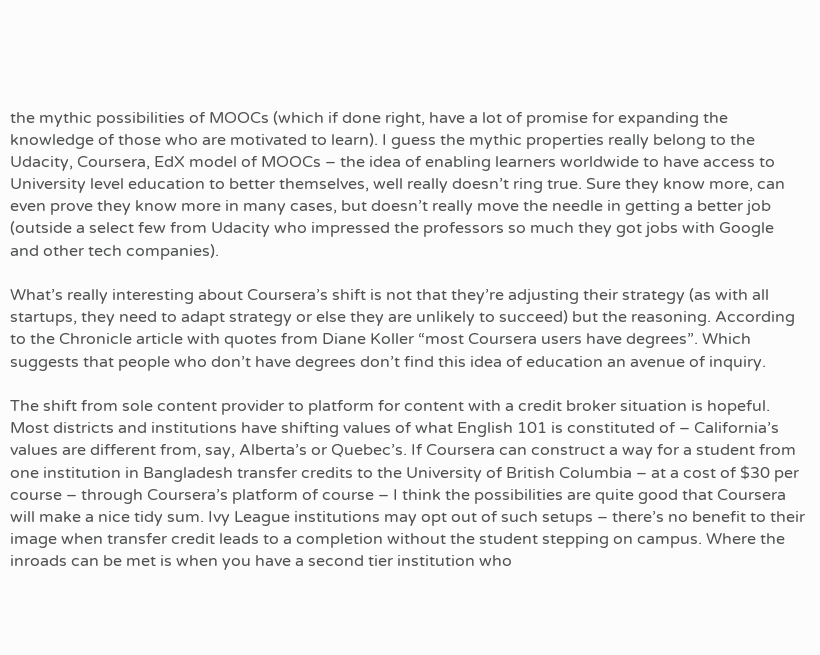the mythic possibilities of MOOCs (which if done right, have a lot of promise for expanding the knowledge of those who are motivated to learn). I guess the mythic properties really belong to the Udacity, Coursera, EdX model of MOOCs – the idea of enabling learners worldwide to have access to University level education to better themselves, well really doesn’t ring true. Sure they know more, can even prove they know more in many cases, but doesn’t really move the needle in getting a better job (outside a select few from Udacity who impressed the professors so much they got jobs with Google and other tech companies).

What’s really interesting about Coursera’s shift is not that they’re adjusting their strategy (as with all startups, they need to adapt strategy or else they are unlikely to succeed) but the reasoning. According to the Chronicle article with quotes from Diane Koller “most Coursera users have degrees”. Which suggests that people who don’t have degrees don’t find this idea of education an avenue of inquiry.

The shift from sole content provider to platform for content with a credit broker situation is hopeful. Most districts and institutions have shifting values of what English 101 is constituted of – California’s values are different from, say, Alberta’s or Quebec’s. If Coursera can construct a way for a student from one institution in Bangladesh transfer credits to the University of British Columbia – at a cost of $30 per course – through Coursera’s platform of course – I think the possibilities are quite good that Coursera will make a nice tidy sum. Ivy League institutions may opt out of such setups – there’s no benefit to their image when transfer credit leads to a completion without the student stepping on campus. Where the inroads can be met is when you have a second tier institution who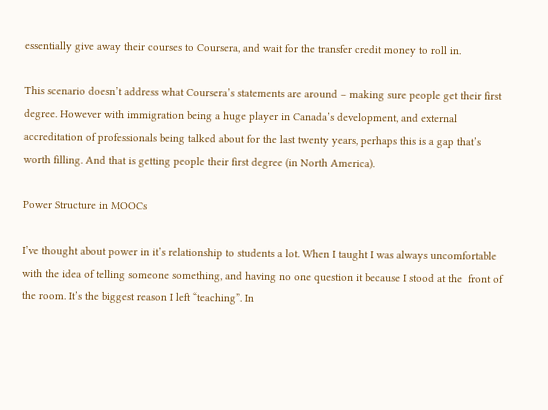essentially give away their courses to Coursera, and wait for the transfer credit money to roll in.

This scenario doesn’t address what Coursera’s statements are around – making sure people get their first degree. However with immigration being a huge player in Canada’s development, and external accreditation of professionals being talked about for the last twenty years, perhaps this is a gap that’s worth filling. And that is getting people their first degree (in North America).

Power Structure in MOOCs

I’ve thought about power in it’s relationship to students a lot. When I taught I was always uncomfortable with the idea of telling someone something, and having no one question it because I stood at the  front of the room. It’s the biggest reason I left “teaching”. In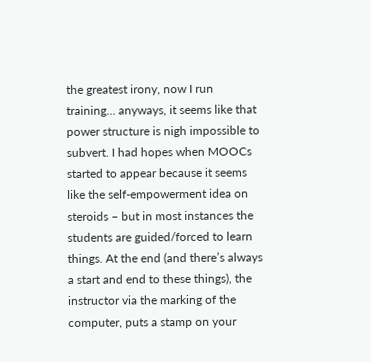the greatest irony, now I run training… anyways, it seems like that power structure is nigh impossible to subvert. I had hopes when MOOCs started to appear because it seems like the self-empowerment idea on steroids – but in most instances the students are guided/forced to learn things. At the end (and there’s always a start and end to these things), the instructor via the marking of the computer, puts a stamp on your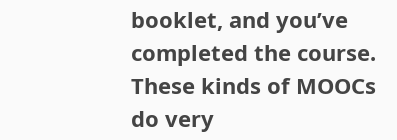booklet, and you’ve completed the course. These kinds of MOOCs do very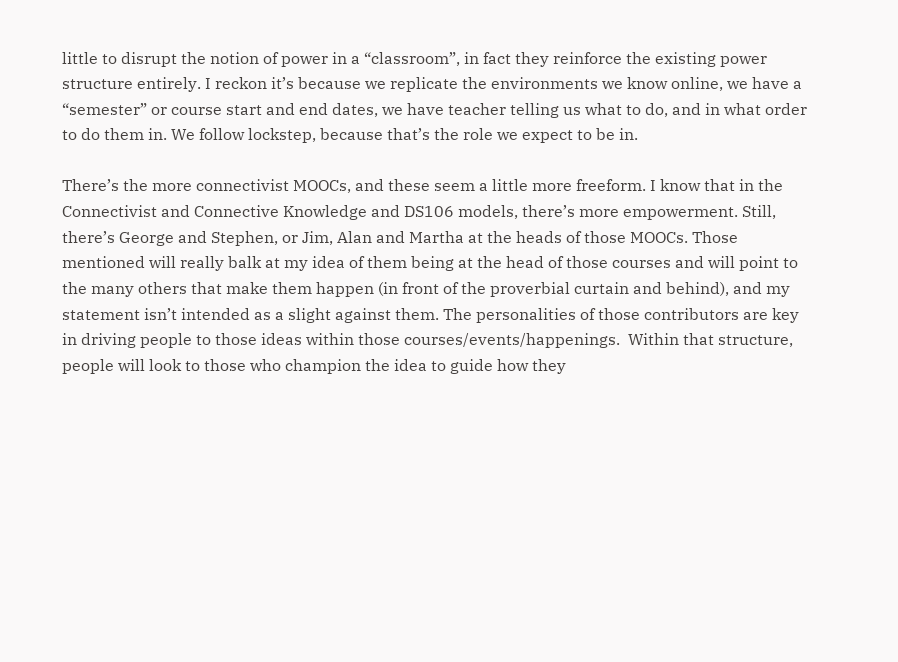little to disrupt the notion of power in a “classroom”, in fact they reinforce the existing power structure entirely. I reckon it’s because we replicate the environments we know online, we have a “semester” or course start and end dates, we have teacher telling us what to do, and in what order to do them in. We follow lockstep, because that’s the role we expect to be in.

There’s the more connectivist MOOCs, and these seem a little more freeform. I know that in the Connectivist and Connective Knowledge and DS106 models, there’s more empowerment. Still, there’s George and Stephen, or Jim, Alan and Martha at the heads of those MOOCs. Those mentioned will really balk at my idea of them being at the head of those courses and will point to the many others that make them happen (in front of the proverbial curtain and behind), and my statement isn’t intended as a slight against them. The personalities of those contributors are key in driving people to those ideas within those courses/events/happenings.  Within that structure, people will look to those who champion the idea to guide how they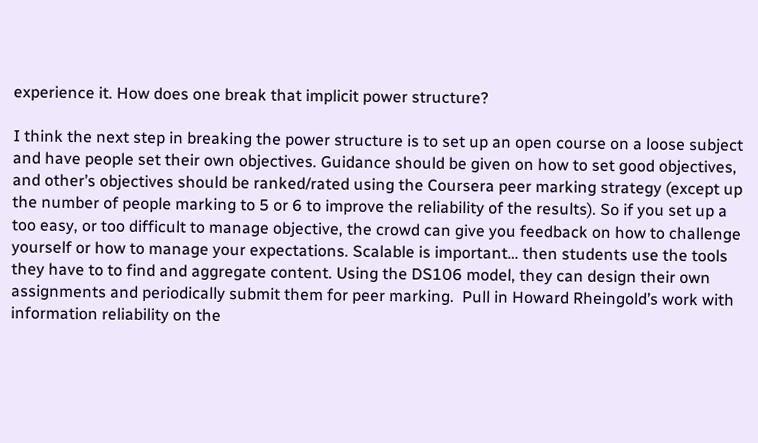experience it. How does one break that implicit power structure?

I think the next step in breaking the power structure is to set up an open course on a loose subject and have people set their own objectives. Guidance should be given on how to set good objectives, and other’s objectives should be ranked/rated using the Coursera peer marking strategy (except up the number of people marking to 5 or 6 to improve the reliability of the results). So if you set up a too easy, or too difficult to manage objective, the crowd can give you feedback on how to challenge yourself or how to manage your expectations. Scalable is important… then students use the tools they have to to find and aggregate content. Using the DS106 model, they can design their own assignments and periodically submit them for peer marking.  Pull in Howard Rheingold’s work with information reliability on the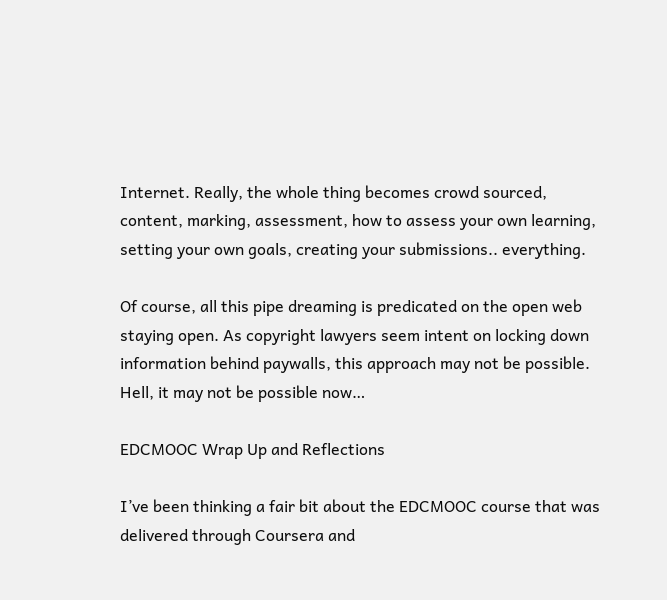Internet. Really, the whole thing becomes crowd sourced, content, marking, assessment, how to assess your own learning, setting your own goals, creating your submissions.. everything.

Of course, all this pipe dreaming is predicated on the open web staying open. As copyright lawyers seem intent on locking down information behind paywalls, this approach may not be possible. Hell, it may not be possible now…

EDCMOOC Wrap Up and Reflections

I’ve been thinking a fair bit about the EDCMOOC course that was delivered through Coursera and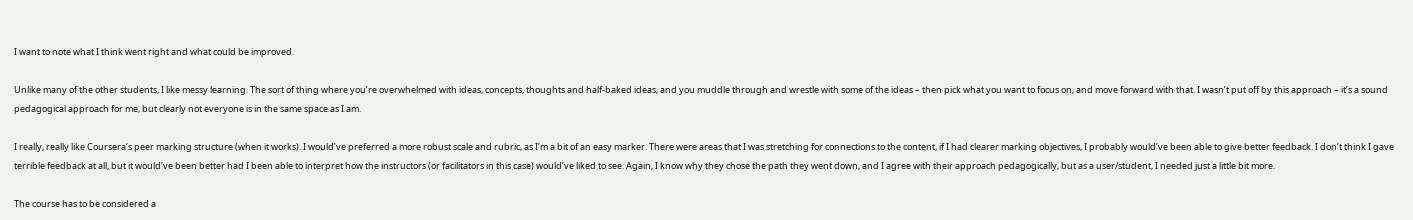I want to note what I think went right and what could be improved.

Unlike many of the other students, I like messy learning. The sort of thing where you’re overwhelmed with ideas, concepts, thoughts and half-baked ideas, and you muddle through and wrestle with some of the ideas – then pick what you want to focus on, and move forward with that. I wasn’t put off by this approach – it’s a sound pedagogical approach for me, but clearly not everyone is in the same space as I am.

I really, really like Coursera’s peer marking structure (when it works). I would’ve preferred a more robust scale and rubric, as I’m a bit of an easy marker. There were areas that I was stretching for connections to the content, if I had clearer marking objectives, I probably would’ve been able to give better feedback. I don’t think I gave terrible feedback at all, but it would’ve been better had I been able to interpret how the instructors (or facilitators in this case) would’ve liked to see. Again, I know why they chose the path they went down, and I agree with their approach pedagogically, but as a user/student, I needed just a little bit more.

The course has to be considered a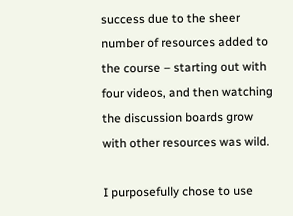success due to the sheer number of resources added to the course – starting out with four videos, and then watching the discussion boards grow with other resources was wild.

I purposefully chose to use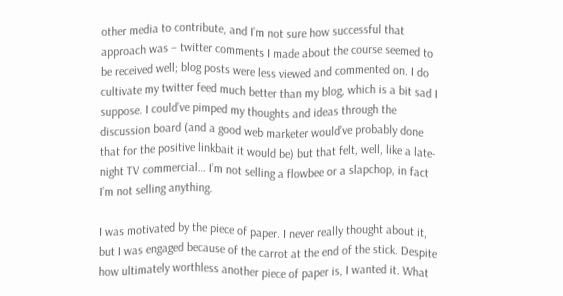other media to contribute, and I’m not sure how successful that approach was – twitter comments I made about the course seemed to be received well; blog posts were less viewed and commented on. I do cultivate my twitter feed much better than my blog, which is a bit sad I suppose. I could’ve pimped my thoughts and ideas through the discussion board (and a good web marketer would’ve probably done that for the positive linkbait it would be) but that felt, well, like a late-night TV commercial… I’m not selling a flowbee or a slapchop, in fact I’m not selling anything.

I was motivated by the piece of paper. I never really thought about it, but I was engaged because of the carrot at the end of the stick. Despite how ultimately worthless another piece of paper is, I wanted it. What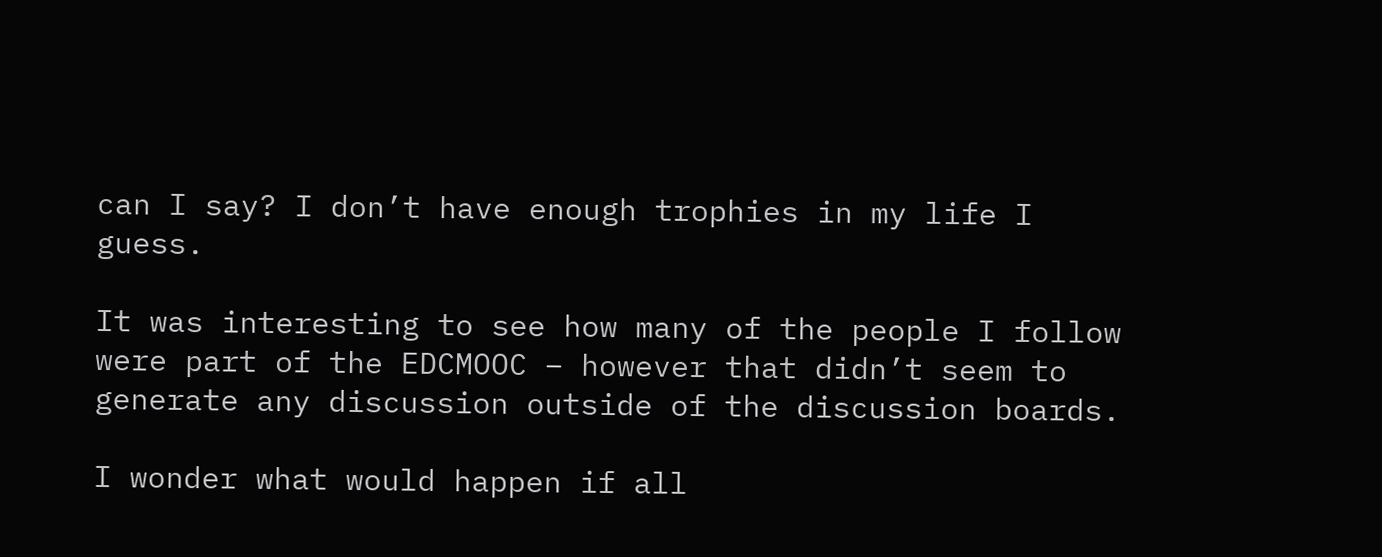can I say? I don’t have enough trophies in my life I guess.

It was interesting to see how many of the people I follow were part of the EDCMOOC – however that didn’t seem to generate any discussion outside of the discussion boards.

I wonder what would happen if all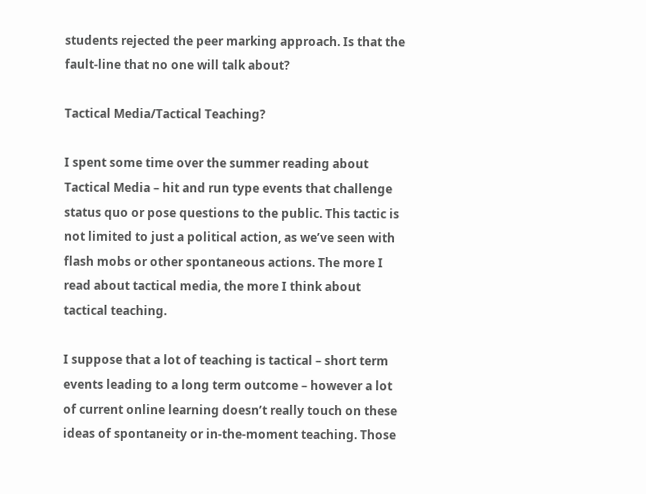students rejected the peer marking approach. Is that the fault-line that no one will talk about?

Tactical Media/Tactical Teaching?

I spent some time over the summer reading about Tactical Media – hit and run type events that challenge status quo or pose questions to the public. This tactic is not limited to just a political action, as we’ve seen with flash mobs or other spontaneous actions. The more I read about tactical media, the more I think about tactical teaching.

I suppose that a lot of teaching is tactical – short term events leading to a long term outcome – however a lot of current online learning doesn’t really touch on these ideas of spontaneity or in-the-moment teaching. Those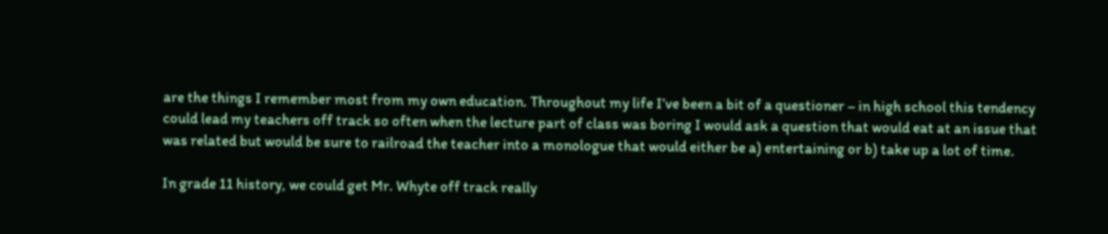are the things I remember most from my own education. Throughout my life I’ve been a bit of a questioner – in high school this tendency could lead my teachers off track so often when the lecture part of class was boring I would ask a question that would eat at an issue that was related but would be sure to railroad the teacher into a monologue that would either be a) entertaining or b) take up a lot of time.

In grade 11 history, we could get Mr. Whyte off track really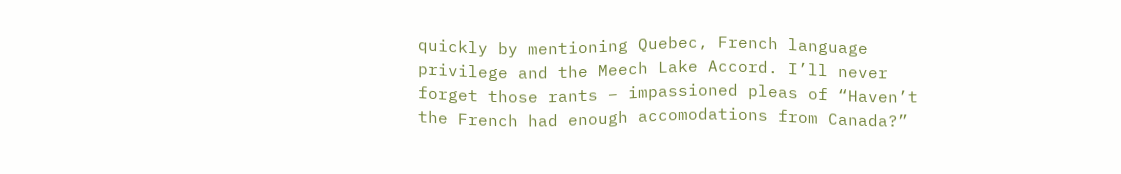quickly by mentioning Quebec, French language privilege and the Meech Lake Accord. I’ll never forget those rants – impassioned pleas of “Haven’t the French had enough accomodations from Canada?”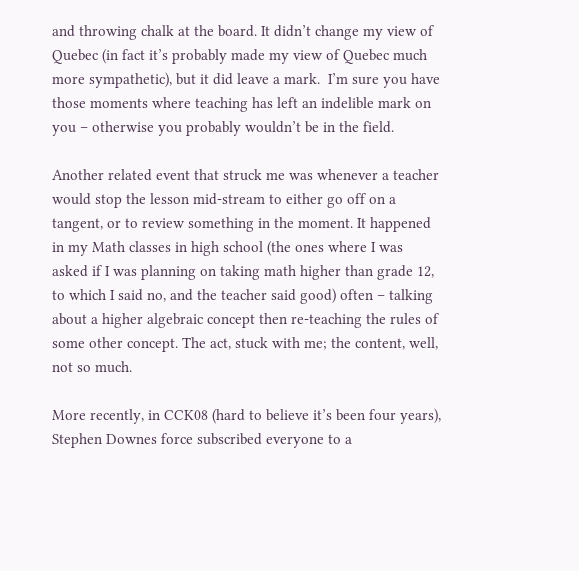and throwing chalk at the board. It didn’t change my view of Quebec (in fact it’s probably made my view of Quebec much more sympathetic), but it did leave a mark.  I’m sure you have those moments where teaching has left an indelible mark on you – otherwise you probably wouldn’t be in the field.

Another related event that struck me was whenever a teacher would stop the lesson mid-stream to either go off on a tangent, or to review something in the moment. It happened in my Math classes in high school (the ones where I was asked if I was planning on taking math higher than grade 12, to which I said no, and the teacher said good) often – talking about a higher algebraic concept then re-teaching the rules of some other concept. The act, stuck with me; the content, well, not so much.

More recently, in CCK08 (hard to believe it’s been four years), Stephen Downes force subscribed everyone to a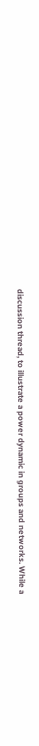discussion thread, to illustrate a power dynamic in groups and networks. While a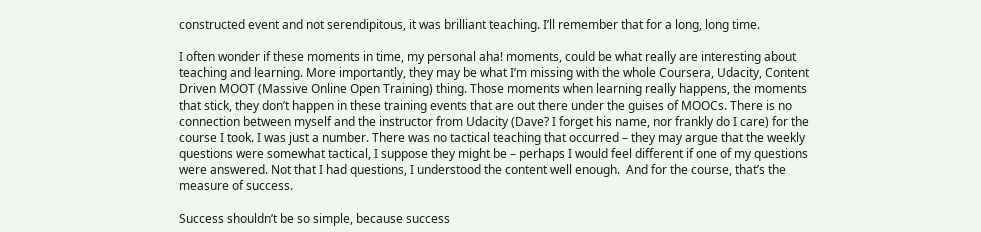constructed event and not serendipitous, it was brilliant teaching. I’ll remember that for a long, long time.

I often wonder if these moments in time, my personal aha! moments, could be what really are interesting about teaching and learning. More importantly, they may be what I’m missing with the whole Coursera, Udacity, Content Driven MOOT (Massive Online Open Training) thing. Those moments when learning really happens, the moments that stick, they don’t happen in these training events that are out there under the guises of MOOCs. There is no connection between myself and the instructor from Udacity (Dave? I forget his name, nor frankly do I care) for the course I took. I was just a number. There was no tactical teaching that occurred – they may argue that the weekly questions were somewhat tactical, I suppose they might be – perhaps I would feel different if one of my questions were answered. Not that I had questions, I understood the content well enough.  And for the course, that’s the measure of success.

Success shouldn’t be so simple, because success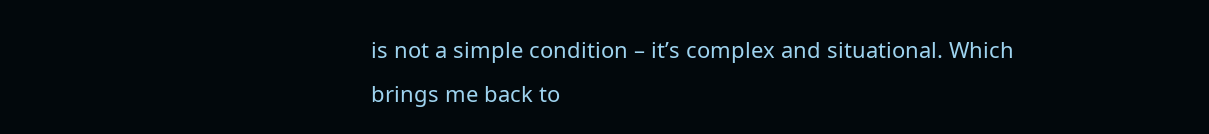is not a simple condition – it’s complex and situational. Which brings me back to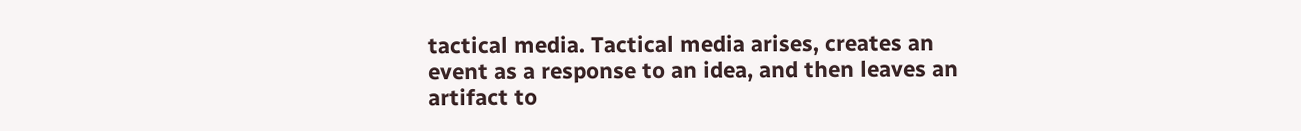tactical media. Tactical media arises, creates an event as a response to an idea, and then leaves an artifact to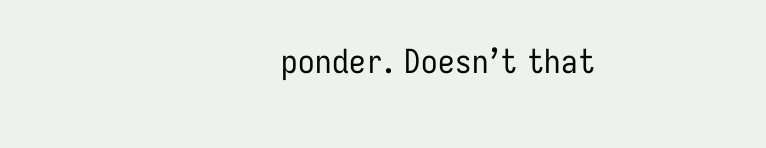ponder. Doesn’t that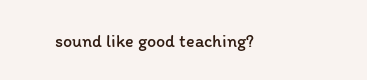sound like good teaching?